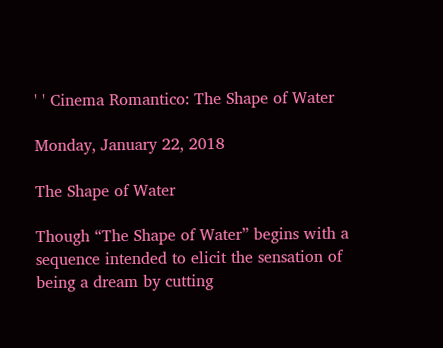' ' Cinema Romantico: The Shape of Water

Monday, January 22, 2018

The Shape of Water

Though “The Shape of Water” begins with a sequence intended to elicit the sensation of being a dream by cutting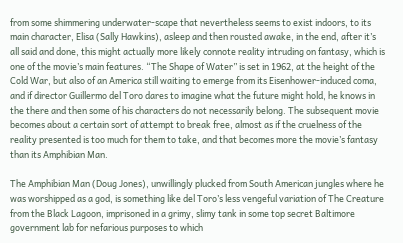from some shimmering underwater-scape that nevertheless seems to exist indoors, to its main character, Elisa (Sally Hawkins), asleep and then rousted awake, in the end, after it’s all said and done, this might actually more likely connote reality intruding on fantasy, which is one of the movie’s main features. “The Shape of Water” is set in 1962, at the height of the Cold War, but also of an America still waiting to emerge from its Eisenhower-induced coma, and if director Guillermo del Toro dares to imagine what the future might hold, he knows in the there and then some of his characters do not necessarily belong. The subsequent movie becomes about a certain sort of attempt to break free, almost as if the cruelness of the reality presented is too much for them to take, and that becomes more the movie’s fantasy than its Amphibian Man.

The Amphibian Man (Doug Jones), unwillingly plucked from South American jungles where he was worshipped as a god, is something like del Toro’s less vengeful variation of The Creature from the Black Lagoon, imprisoned in a grimy, slimy tank in some top secret Baltimore government lab for nefarious purposes to which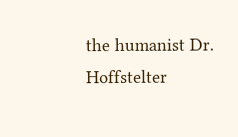the humanist Dr. Hoffstelter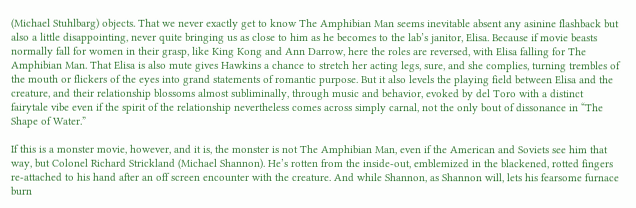(Michael Stuhlbarg) objects. That we never exactly get to know The Amphibian Man seems inevitable absent any asinine flashback but also a little disappointing, never quite bringing us as close to him as he becomes to the lab’s janitor, Elisa. Because if movie beasts normally fall for women in their grasp, like King Kong and Ann Darrow, here the roles are reversed, with Elisa falling for The Amphibian Man. That Elisa is also mute gives Hawkins a chance to stretch her acting legs, sure, and she complies, turning trembles of the mouth or flickers of the eyes into grand statements of romantic purpose. But it also levels the playing field between Elisa and the creature, and their relationship blossoms almost subliminally, through music and behavior, evoked by del Toro with a distinct fairytale vibe even if the spirit of the relationship nevertheless comes across simply carnal, not the only bout of dissonance in “The Shape of Water.”

If this is a monster movie, however, and it is, the monster is not The Amphibian Man, even if the American and Soviets see him that way, but Colonel Richard Strickland (Michael Shannon). He’s rotten from the inside-out, emblemized in the blackened, rotted fingers re-attached to his hand after an off screen encounter with the creature. And while Shannon, as Shannon will, lets his fearsome furnace burn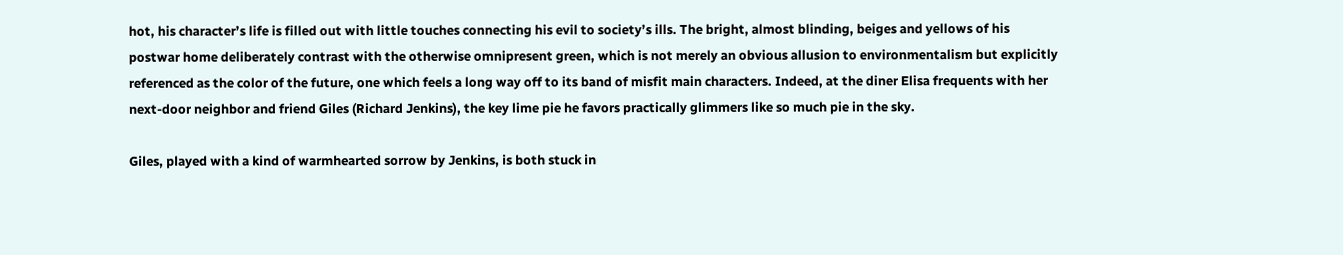hot, his character’s life is filled out with little touches connecting his evil to society’s ills. The bright, almost blinding, beiges and yellows of his postwar home deliberately contrast with the otherwise omnipresent green, which is not merely an obvious allusion to environmentalism but explicitly referenced as the color of the future, one which feels a long way off to its band of misfit main characters. Indeed, at the diner Elisa frequents with her next-door neighbor and friend Giles (Richard Jenkins), the key lime pie he favors practically glimmers like so much pie in the sky.

Giles, played with a kind of warmhearted sorrow by Jenkins, is both stuck in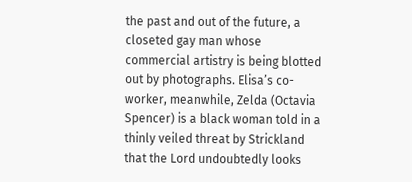the past and out of the future, a closeted gay man whose commercial artistry is being blotted out by photographs. Elisa’s co-worker, meanwhile, Zelda (Octavia Spencer) is a black woman told in a thinly veiled threat by Strickland that the Lord undoubtedly looks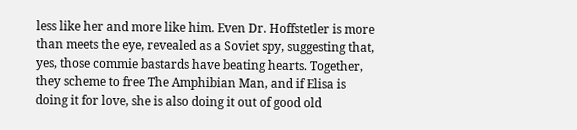less like her and more like him. Even Dr. Hoffstetler is more than meets the eye, revealed as a Soviet spy, suggesting that, yes, those commie bastards have beating hearts. Together, they scheme to free The Amphibian Man, and if Elisa is doing it for love, she is also doing it out of good old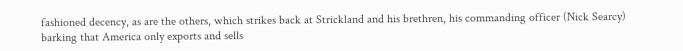fashioned decency, as are the others, which strikes back at Strickland and his brethren, his commanding officer (Nick Searcy) barking that America only exports and sells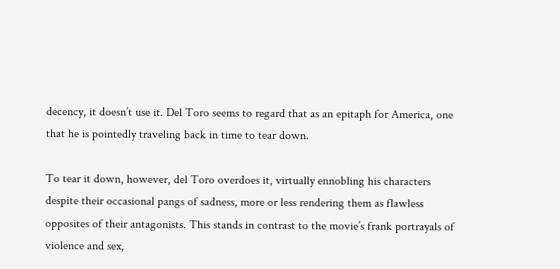decency, it doesn’t use it. Del Toro seems to regard that as an epitaph for America, one that he is pointedly traveling back in time to tear down.

To tear it down, however, del Toro overdoes it, virtually ennobling his characters despite their occasional pangs of sadness, more or less rendering them as flawless opposites of their antagonists. This stands in contrast to the movie’s frank portrayals of violence and sex,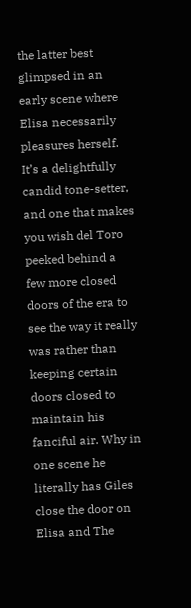the latter best glimpsed in an early scene where Elisa necessarily pleasures herself. It’s a delightfully candid tone-setter, and one that makes you wish del Toro peeked behind a few more closed doors of the era to see the way it really was rather than keeping certain doors closed to maintain his fanciful air. Why in one scene he literally has Giles close the door on Elisa and The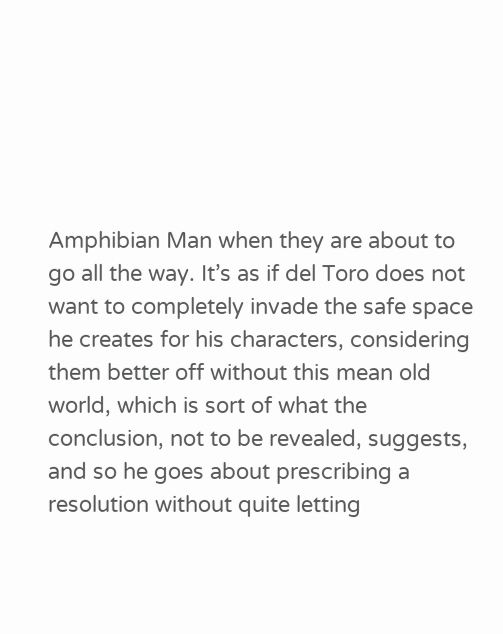Amphibian Man when they are about to go all the way. It’s as if del Toro does not want to completely invade the safe space he creates for his characters, considering them better off without this mean old world, which is sort of what the conclusion, not to be revealed, suggests, and so he goes about prescribing a resolution without quite letting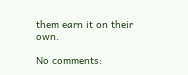them earn it on their own.

No comments: